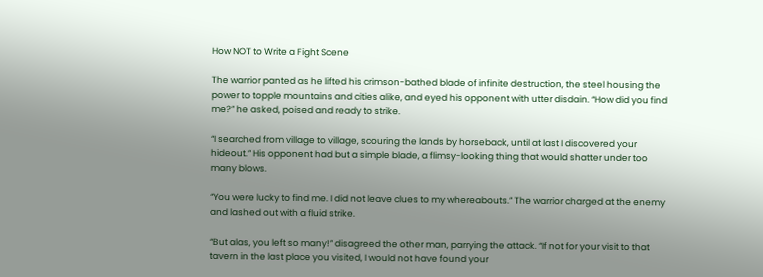How NOT to Write a Fight Scene

The warrior panted as he lifted his crimson-bathed blade of infinite destruction, the steel housing the power to topple mountains and cities alike, and eyed his opponent with utter disdain. “How did you find me?” he asked, poised and ready to strike.

“I searched from village to village, scouring the lands by horseback, until at last I discovered your hideout.” His opponent had but a simple blade, a flimsy-looking thing that would shatter under too many blows.

“You were lucky to find me. I did not leave clues to my whereabouts.” The warrior charged at the enemy and lashed out with a fluid strike.

“But alas, you left so many!” disagreed the other man, parrying the attack. “If not for your visit to that tavern in the last place you visited, I would not have found your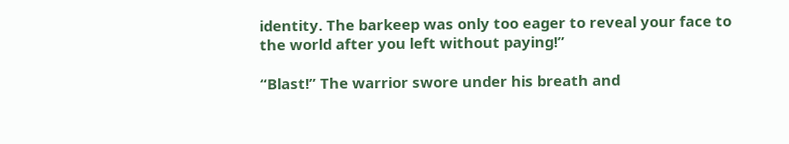identity. The barkeep was only too eager to reveal your face to the world after you left without paying!”

“Blast!” The warrior swore under his breath and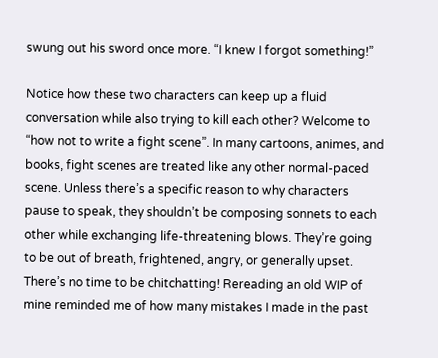swung out his sword once more. “I knew I forgot something!”

Notice how these two characters can keep up a fluid conversation while also trying to kill each other? Welcome to “how not to write a fight scene”. In many cartoons, animes, and books, fight scenes are treated like any other normal-paced scene. Unless there’s a specific reason to why characters pause to speak, they shouldn’t be composing sonnets to each other while exchanging life-threatening blows. They’re going to be out of breath, frightened, angry, or generally upset. There’s no time to be chitchatting! Rereading an old WIP of mine reminded me of how many mistakes I made in the past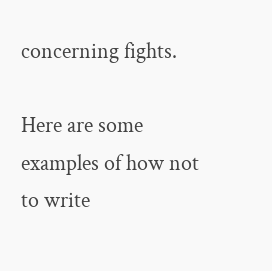concerning fights.

Here are some examples of how not to write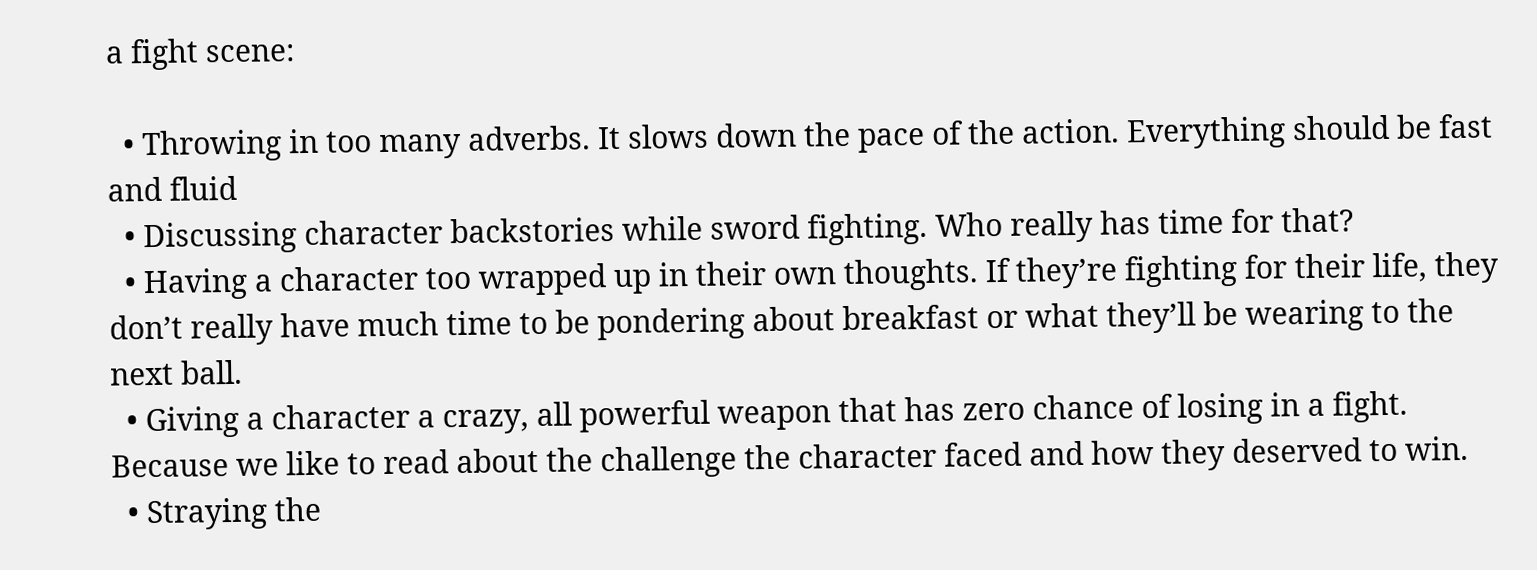a fight scene:

  • Throwing in too many adverbs. It slows down the pace of the action. Everything should be fast and fluid
  • Discussing character backstories while sword fighting. Who really has time for that?
  • Having a character too wrapped up in their own thoughts. If they’re fighting for their life, they don’t really have much time to be pondering about breakfast or what they’ll be wearing to the next ball.
  • Giving a character a crazy, all powerful weapon that has zero chance of losing in a fight. Because we like to read about the challenge the character faced and how they deserved to win.
  • Straying the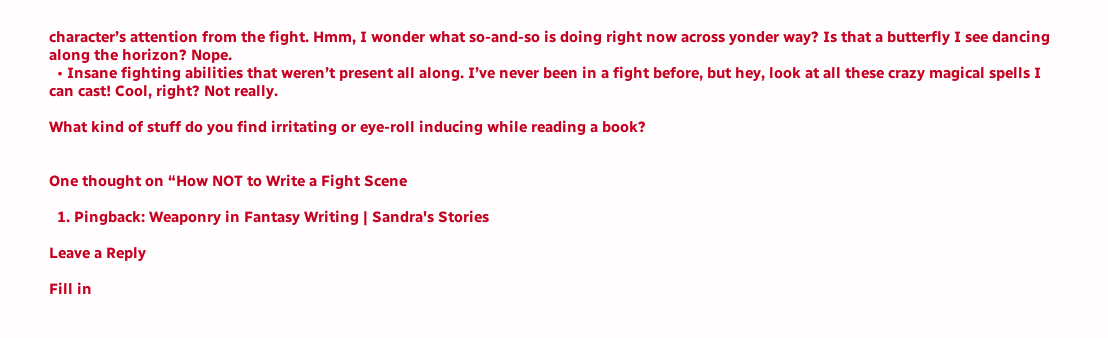character’s attention from the fight. Hmm, I wonder what so-and-so is doing right now across yonder way? Is that a butterfly I see dancing along the horizon? Nope.
  • Insane fighting abilities that weren’t present all along. I’ve never been in a fight before, but hey, look at all these crazy magical spells I can cast! Cool, right? Not really.

What kind of stuff do you find irritating or eye-roll inducing while reading a book?


One thought on “How NOT to Write a Fight Scene

  1. Pingback: Weaponry in Fantasy Writing | Sandra's Stories

Leave a Reply

Fill in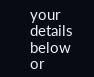your details below or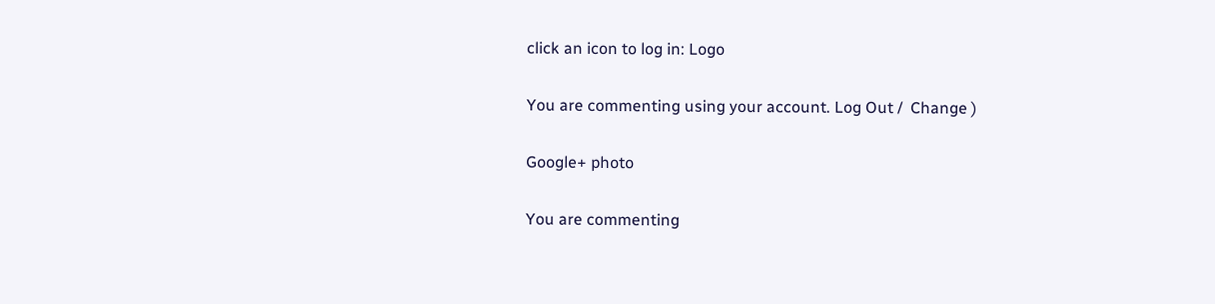click an icon to log in: Logo

You are commenting using your account. Log Out /  Change )

Google+ photo

You are commenting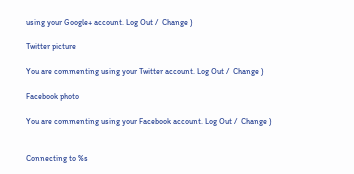using your Google+ account. Log Out /  Change )

Twitter picture

You are commenting using your Twitter account. Log Out /  Change )

Facebook photo

You are commenting using your Facebook account. Log Out /  Change )


Connecting to %s